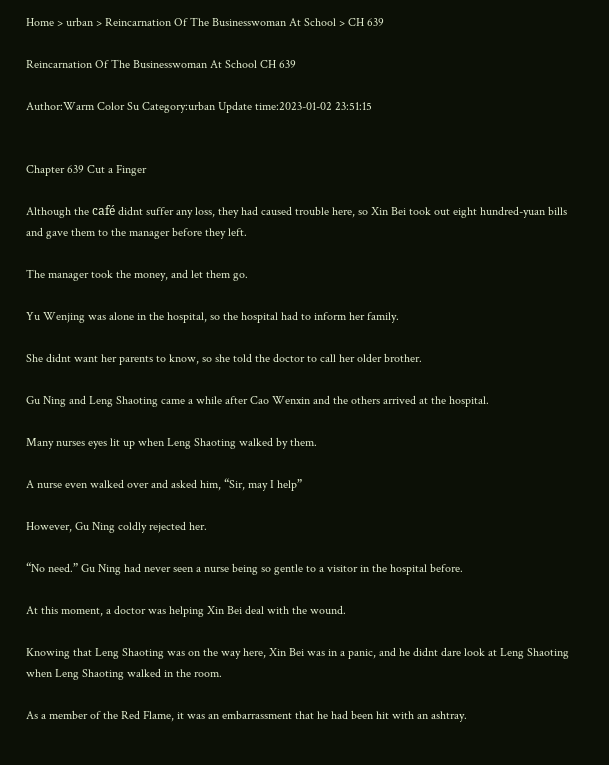Home > urban > Reincarnation Of The Businesswoman At School > CH 639

Reincarnation Of The Businesswoman At School CH 639

Author:Warm Color Su Category:urban Update time:2023-01-02 23:51:15


Chapter 639 Cut a Finger

Although the café didnt suffer any loss, they had caused trouble here, so Xin Bei took out eight hundred-yuan bills and gave them to the manager before they left.

The manager took the money, and let them go.

Yu Wenjing was alone in the hospital, so the hospital had to inform her family.

She didnt want her parents to know, so she told the doctor to call her older brother.

Gu Ning and Leng Shaoting came a while after Cao Wenxin and the others arrived at the hospital.

Many nurses eyes lit up when Leng Shaoting walked by them.

A nurse even walked over and asked him, “Sir, may I help”

However, Gu Ning coldly rejected her.

“No need.” Gu Ning had never seen a nurse being so gentle to a visitor in the hospital before.

At this moment, a doctor was helping Xin Bei deal with the wound.

Knowing that Leng Shaoting was on the way here, Xin Bei was in a panic, and he didnt dare look at Leng Shaoting when Leng Shaoting walked in the room.

As a member of the Red Flame, it was an embarrassment that he had been hit with an ashtray.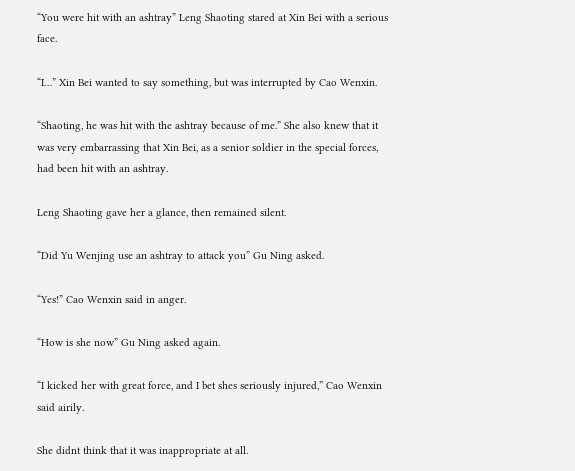“You were hit with an ashtray” Leng Shaoting stared at Xin Bei with a serious face.

“I…” Xin Bei wanted to say something, but was interrupted by Cao Wenxin.

“Shaoting, he was hit with the ashtray because of me.” She also knew that it was very embarrassing that Xin Bei, as a senior soldier in the special forces, had been hit with an ashtray.

Leng Shaoting gave her a glance, then remained silent.

“Did Yu Wenjing use an ashtray to attack you” Gu Ning asked.

“Yes!” Cao Wenxin said in anger.

“How is she now” Gu Ning asked again.

“I kicked her with great force, and I bet shes seriously injured,” Cao Wenxin said airily.

She didnt think that it was inappropriate at all.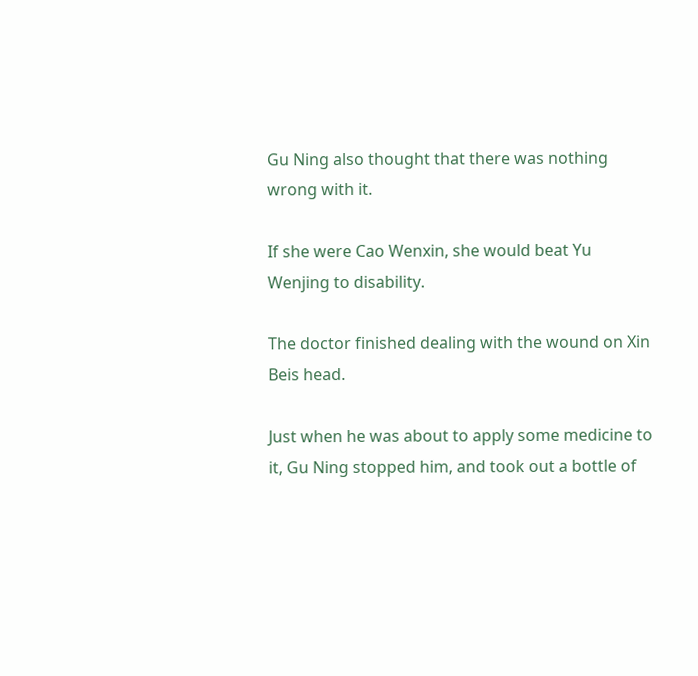Gu Ning also thought that there was nothing wrong with it.

If she were Cao Wenxin, she would beat Yu Wenjing to disability.

The doctor finished dealing with the wound on Xin Beis head.

Just when he was about to apply some medicine to it, Gu Ning stopped him, and took out a bottle of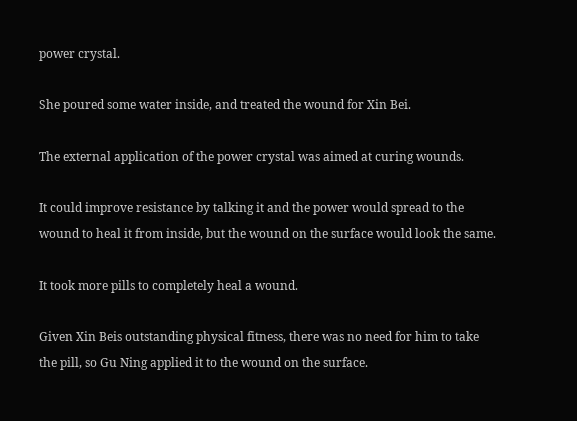power crystal.

She poured some water inside, and treated the wound for Xin Bei.

The external application of the power crystal was aimed at curing wounds.

It could improve resistance by talking it and the power would spread to the wound to heal it from inside, but the wound on the surface would look the same.

It took more pills to completely heal a wound.

Given Xin Beis outstanding physical fitness, there was no need for him to take the pill, so Gu Ning applied it to the wound on the surface.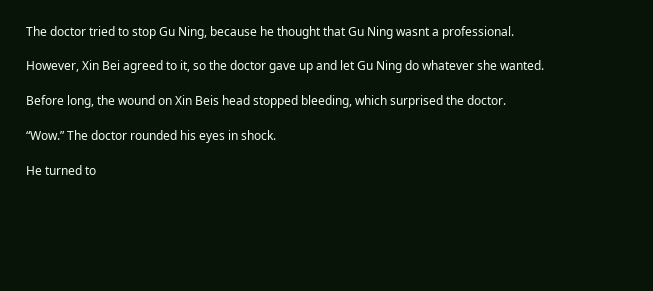The doctor tried to stop Gu Ning, because he thought that Gu Ning wasnt a professional.

However, Xin Bei agreed to it, so the doctor gave up and let Gu Ning do whatever she wanted.

Before long, the wound on Xin Beis head stopped bleeding, which surprised the doctor.

“Wow.” The doctor rounded his eyes in shock.

He turned to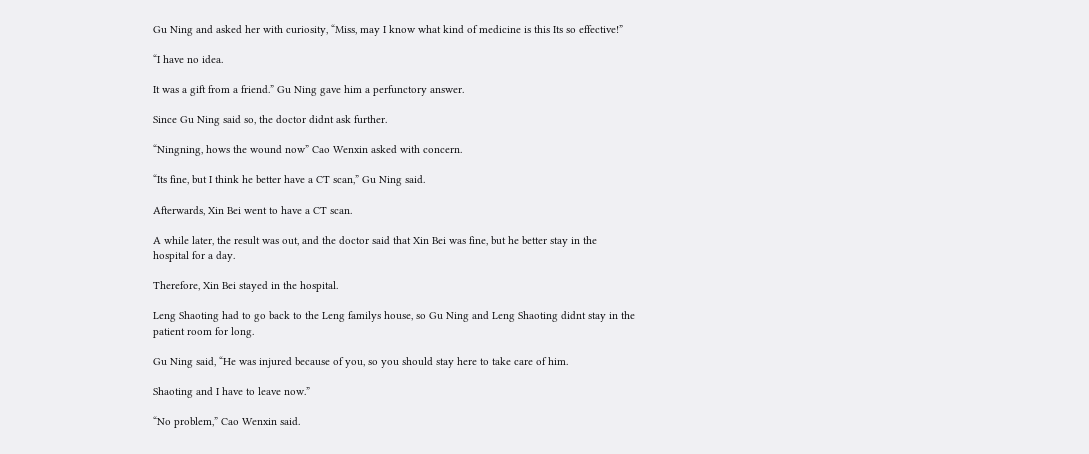Gu Ning and asked her with curiosity, “Miss, may I know what kind of medicine is this Its so effective!”

“I have no idea.

It was a gift from a friend.” Gu Ning gave him a perfunctory answer.

Since Gu Ning said so, the doctor didnt ask further.

“Ningning, hows the wound now” Cao Wenxin asked with concern.

“Its fine, but I think he better have a CT scan,” Gu Ning said.

Afterwards, Xin Bei went to have a CT scan.

A while later, the result was out, and the doctor said that Xin Bei was fine, but he better stay in the hospital for a day.

Therefore, Xin Bei stayed in the hospital.

Leng Shaoting had to go back to the Leng familys house, so Gu Ning and Leng Shaoting didnt stay in the patient room for long.

Gu Ning said, “He was injured because of you, so you should stay here to take care of him.

Shaoting and I have to leave now.”

“No problem,” Cao Wenxin said.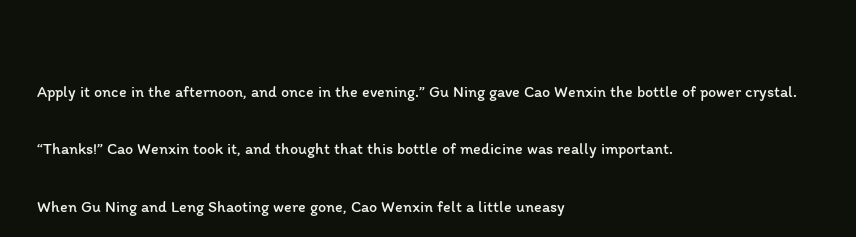Apply it once in the afternoon, and once in the evening.” Gu Ning gave Cao Wenxin the bottle of power crystal.

“Thanks!” Cao Wenxin took it, and thought that this bottle of medicine was really important.

When Gu Ning and Leng Shaoting were gone, Cao Wenxin felt a little uneasy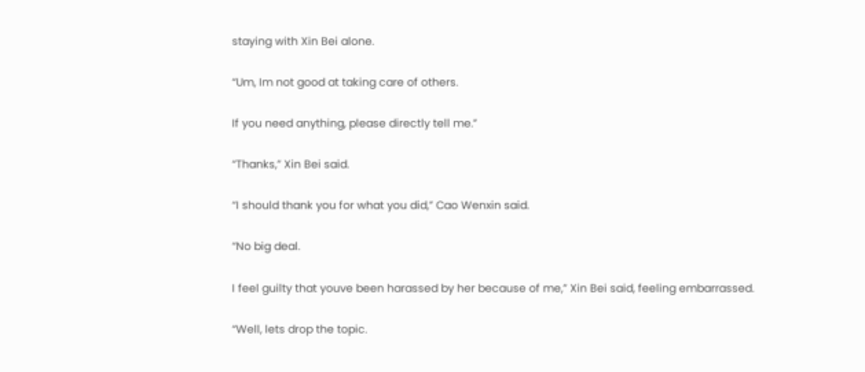staying with Xin Bei alone.

“Um, Im not good at taking care of others.

If you need anything, please directly tell me.”

“Thanks,” Xin Bei said.

“I should thank you for what you did,” Cao Wenxin said.

“No big deal.

I feel guilty that youve been harassed by her because of me,” Xin Bei said, feeling embarrassed.

“Well, lets drop the topic.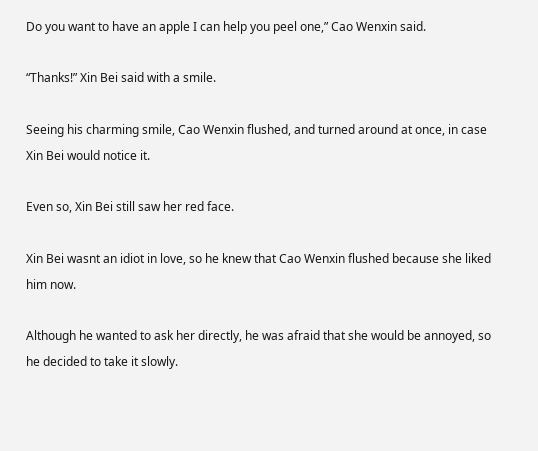Do you want to have an apple I can help you peel one,” Cao Wenxin said.

“Thanks!” Xin Bei said with a smile.

Seeing his charming smile, Cao Wenxin flushed, and turned around at once, in case Xin Bei would notice it.

Even so, Xin Bei still saw her red face.

Xin Bei wasnt an idiot in love, so he knew that Cao Wenxin flushed because she liked him now.

Although he wanted to ask her directly, he was afraid that she would be annoyed, so he decided to take it slowly.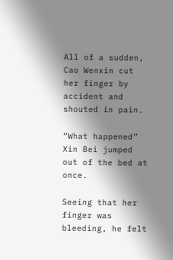All of a sudden, Cao Wenxin cut her finger by accident and shouted in pain.

“What happened” Xin Bei jumped out of the bed at once.

Seeing that her finger was bleeding, he felt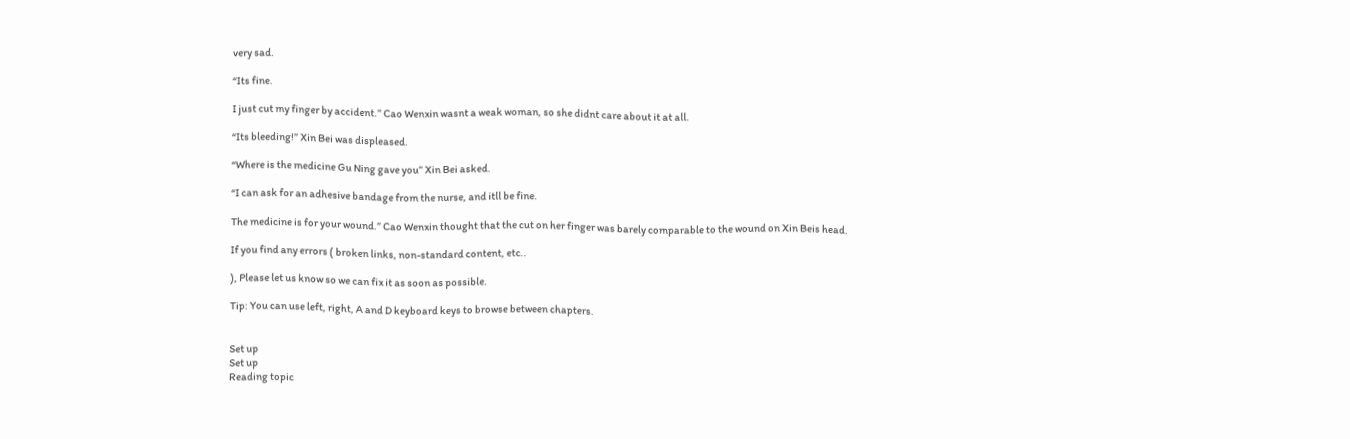very sad.

“Its fine.

I just cut my finger by accident.” Cao Wenxin wasnt a weak woman, so she didnt care about it at all.

“Its bleeding!” Xin Bei was displeased.

“Where is the medicine Gu Ning gave you” Xin Bei asked.

“I can ask for an adhesive bandage from the nurse, and itll be fine.

The medicine is for your wound.” Cao Wenxin thought that the cut on her finger was barely comparable to the wound on Xin Beis head.

If you find any errors ( broken links, non-standard content, etc..

), Please let us know so we can fix it as soon as possible.

Tip: You can use left, right, A and D keyboard keys to browse between chapters.


Set up
Set up
Reading topic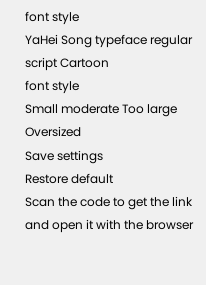font style
YaHei Song typeface regular script Cartoon
font style
Small moderate Too large Oversized
Save settings
Restore default
Scan the code to get the link and open it with the browser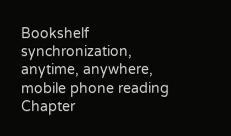Bookshelf synchronization, anytime, anywhere, mobile phone reading
Chapter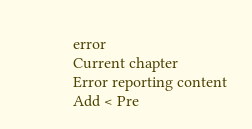error
Current chapter
Error reporting content
Add < Pre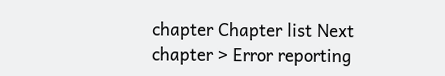chapter Chapter list Next chapter > Error reporting